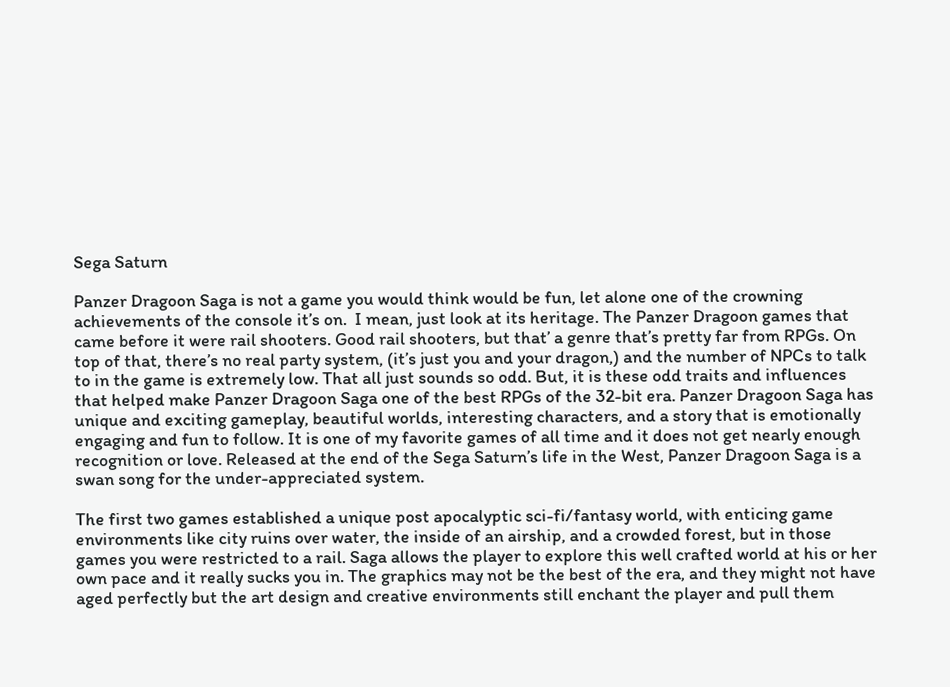Sega Saturn

Panzer Dragoon Saga is not a game you would think would be fun, let alone one of the crowning achievements of the console it’s on.  I mean, just look at its heritage. The Panzer Dragoon games that came before it were rail shooters. Good rail shooters, but that’ a genre that’s pretty far from RPGs. On top of that, there’s no real party system, (it’s just you and your dragon,) and the number of NPCs to talk to in the game is extremely low. That all just sounds so odd. But, it is these odd traits and influences that helped make Panzer Dragoon Saga one of the best RPGs of the 32-bit era. Panzer Dragoon Saga has unique and exciting gameplay, beautiful worlds, interesting characters, and a story that is emotionally engaging and fun to follow. It is one of my favorite games of all time and it does not get nearly enough recognition or love. Released at the end of the Sega Saturn’s life in the West, Panzer Dragoon Saga is a swan song for the under-appreciated system.

The first two games established a unique post apocalyptic sci-fi/fantasy world, with enticing game environments like city ruins over water, the inside of an airship, and a crowded forest, but in those games you were restricted to a rail. Saga allows the player to explore this well crafted world at his or her own pace and it really sucks you in. The graphics may not be the best of the era, and they might not have aged perfectly but the art design and creative environments still enchant the player and pull them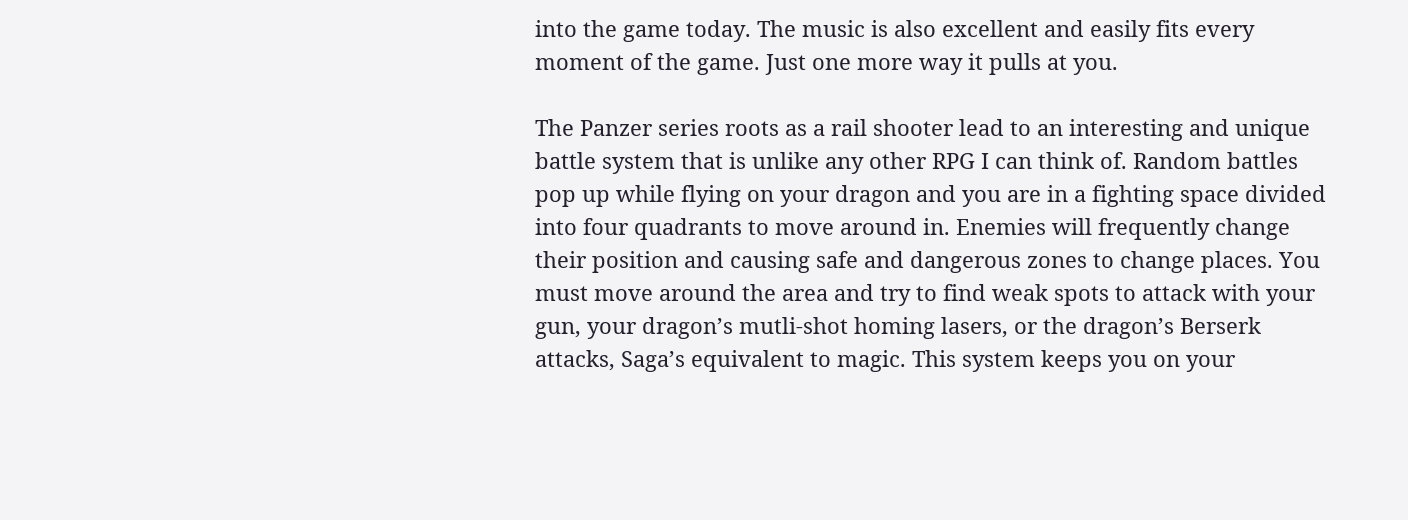into the game today. The music is also excellent and easily fits every moment of the game. Just one more way it pulls at you.

The Panzer series roots as a rail shooter lead to an interesting and unique battle system that is unlike any other RPG I can think of. Random battles pop up while flying on your dragon and you are in a fighting space divided into four quadrants to move around in. Enemies will frequently change their position and causing safe and dangerous zones to change places. You must move around the area and try to find weak spots to attack with your gun, your dragon’s mutli-shot homing lasers, or the dragon’s Berserk attacks, Saga’s equivalent to magic. This system keeps you on your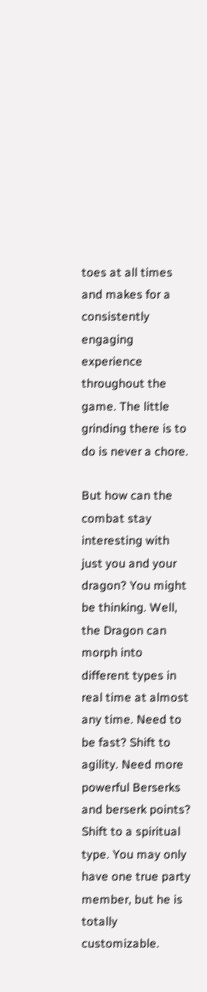toes at all times and makes for a consistently engaging experience throughout the game. The little grinding there is to do is never a chore.

But how can the combat stay interesting with just you and your dragon? You might be thinking. Well, the Dragon can morph into different types in real time at almost any time. Need to be fast? Shift to agility. Need more powerful Berserks and berserk points? Shift to a spiritual type. You may only have one true party member, but he is totally customizable.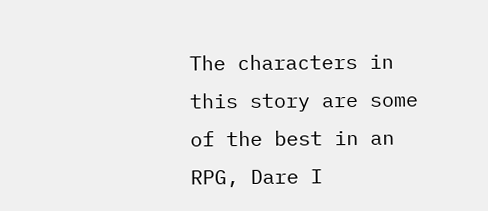The characters in this story are some of the best in an RPG, Dare I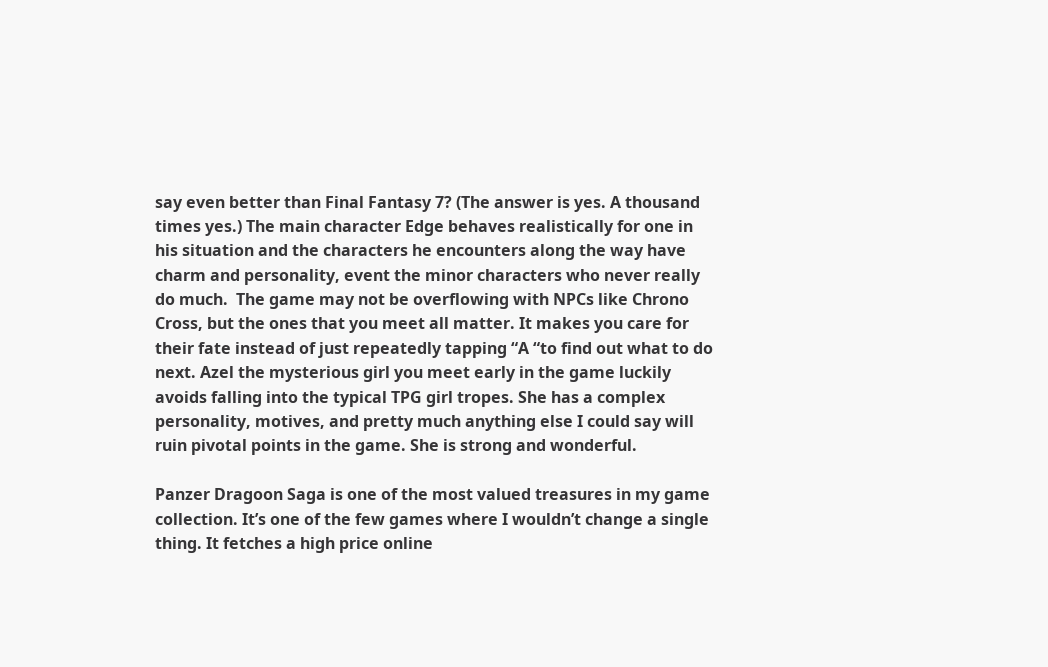say even better than Final Fantasy 7? (The answer is yes. A thousand times yes.) The main character Edge behaves realistically for one in his situation and the characters he encounters along the way have charm and personality, event the minor characters who never really do much.  The game may not be overflowing with NPCs like Chrono Cross, but the ones that you meet all matter. It makes you care for their fate instead of just repeatedly tapping “A “to find out what to do next. Azel the mysterious girl you meet early in the game luckily avoids falling into the typical TPG girl tropes. She has a complex personality, motives, and pretty much anything else I could say will ruin pivotal points in the game. She is strong and wonderful.

Panzer Dragoon Saga is one of the most valued treasures in my game collection. It’s one of the few games where I wouldn’t change a single thing. It fetches a high price online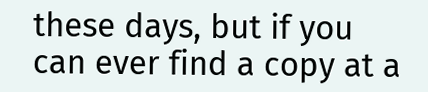these days, but if you can ever find a copy at a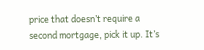price that doesn’t require a second mortgage, pick it up. It’s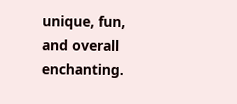unique, fun, and overall enchanting.